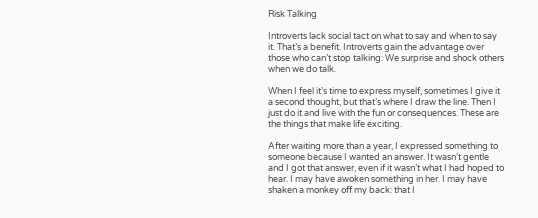Risk Talking

Introverts lack social tact on what to say and when to say it. That’s a benefit. Introverts gain the advantage over those who can’t stop talking: We surprise and shock others when we do talk.

When I feel it’s time to express myself, sometimes I give it a second thought, but that’s where I draw the line. Then I just do it and live with the fun or consequences. These are the things that make life exciting.

After waiting more than a year, I expressed something to someone because I wanted an answer. It wasn’t gentle and I got that answer, even if it wasn’t what I had hoped to hear. I may have awoken something in her. I may have shaken a monkey off my back: that I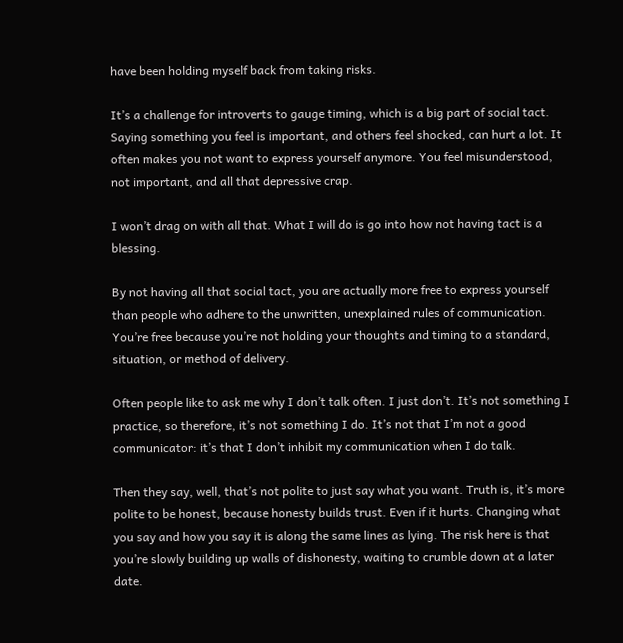have been holding myself back from taking risks.

It’s a challenge for introverts to gauge timing, which is a big part of social tact. Saying something you feel is important, and others feel shocked, can hurt a lot. It often makes you not want to express yourself anymore. You feel misunderstood, not important, and all that depressive crap.

I won’t drag on with all that. What I will do is go into how not having tact is a blessing.

By not having all that social tact, you are actually more free to express yourself than people who adhere to the unwritten, unexplained rules of communication. You’re free because you’re not holding your thoughts and timing to a standard, situation, or method of delivery.

Often people like to ask me why I don’t talk often. I just don’t. It’s not something I practice, so therefore, it’s not something I do. It’s not that I’m not a good communicator: it’s that I don’t inhibit my communication when I do talk.

Then they say, well, that’s not polite to just say what you want. Truth is, it’s more polite to be honest, because honesty builds trust. Even if it hurts. Changing what you say and how you say it is along the same lines as lying. The risk here is that you’re slowly building up walls of dishonesty, waiting to crumble down at a later date.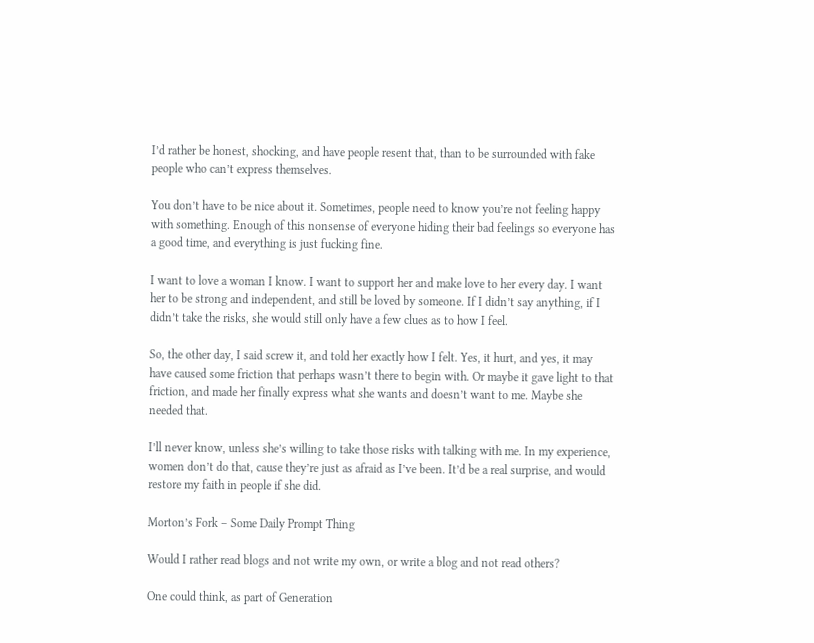I’d rather be honest, shocking, and have people resent that, than to be surrounded with fake people who can’t express themselves.

You don’t have to be nice about it. Sometimes, people need to know you’re not feeling happy with something. Enough of this nonsense of everyone hiding their bad feelings so everyone has a good time, and everything is just fucking fine.

I want to love a woman I know. I want to support her and make love to her every day. I want her to be strong and independent, and still be loved by someone. If I didn’t say anything, if I didn’t take the risks, she would still only have a few clues as to how I feel.

So, the other day, I said screw it, and told her exactly how I felt. Yes, it hurt, and yes, it may have caused some friction that perhaps wasn’t there to begin with. Or maybe it gave light to that friction, and made her finally express what she wants and doesn’t want to me. Maybe she needed that.

I’ll never know, unless she’s willing to take those risks with talking with me. In my experience, women don’t do that, cause they’re just as afraid as I’ve been. It’d be a real surprise, and would restore my faith in people if she did.

Morton’s Fork – Some Daily Prompt Thing

Would I rather read blogs and not write my own, or write a blog and not read others?

One could think, as part of Generation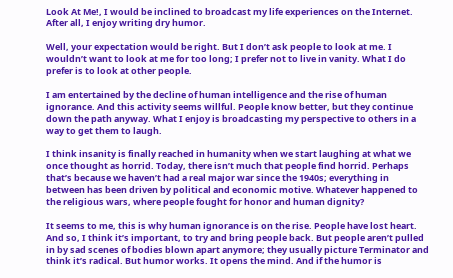Look At Me!, I would be inclined to broadcast my life experiences on the Internet. After all, I enjoy writing dry humor.

Well, your expectation would be right. But I don’t ask people to look at me. I wouldn’t want to look at me for too long; I prefer not to live in vanity. What I do prefer is to look at other people.

I am entertained by the decline of human intelligence and the rise of human ignorance. And this activity seems willful. People know better, but they continue down the path anyway. What I enjoy is broadcasting my perspective to others in a way to get them to laugh.

I think insanity is finally reached in humanity when we start laughing at what we once thought as horrid. Today, there isn’t much that people find horrid. Perhaps that’s because we haven’t had a real major war since the 1940s; everything in between has been driven by political and economic motive. Whatever happened to the religious wars, where people fought for honor and human dignity?

It seems to me, this is why human ignorance is on the rise. People have lost heart. And so, I think it’s important, to try and bring people back. But people aren’t pulled in by sad scenes of bodies blown apart anymore; they usually picture Terminator and think it’s radical. But humor works. It opens the mind. And if the humor is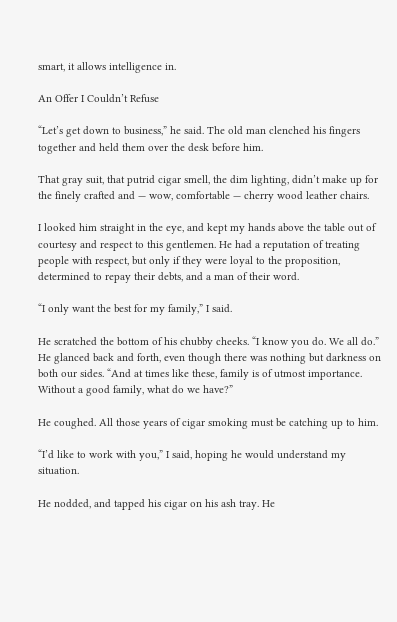smart, it allows intelligence in.

An Offer I Couldn’t Refuse

“Let’s get down to business,” he said. The old man clenched his fingers together and held them over the desk before him.

That gray suit, that putrid cigar smell, the dim lighting, didn’t make up for the finely crafted and — wow, comfortable — cherry wood leather chairs.

I looked him straight in the eye, and kept my hands above the table out of courtesy and respect to this gentlemen. He had a reputation of treating people with respect, but only if they were loyal to the proposition, determined to repay their debts, and a man of their word.

“I only want the best for my family,” I said.

He scratched the bottom of his chubby cheeks. “I know you do. We all do.” He glanced back and forth, even though there was nothing but darkness on both our sides. “And at times like these, family is of utmost importance. Without a good family, what do we have?”

He coughed. All those years of cigar smoking must be catching up to him.

“I’d like to work with you,” I said, hoping he would understand my situation.

He nodded, and tapped his cigar on his ash tray. He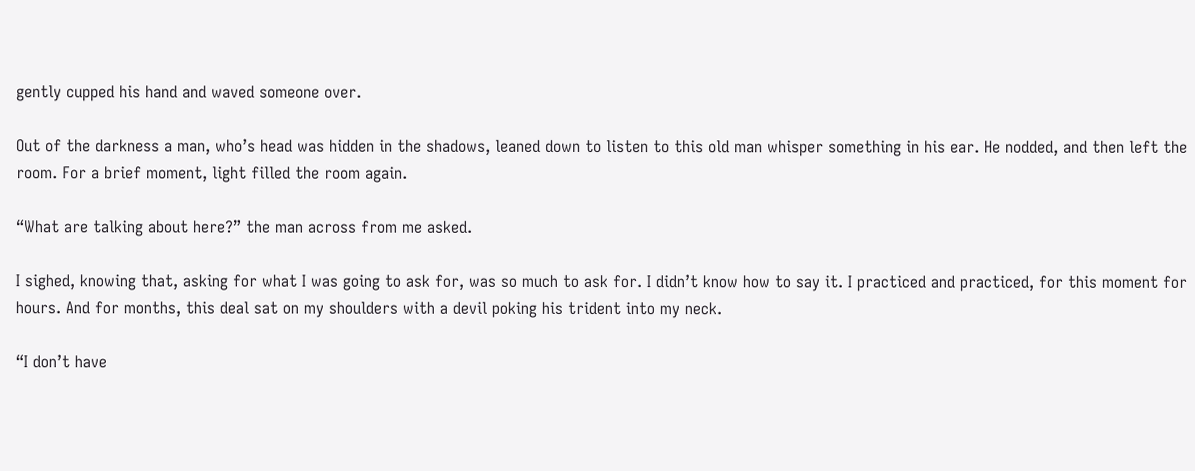gently cupped his hand and waved someone over.

Out of the darkness a man, who’s head was hidden in the shadows, leaned down to listen to this old man whisper something in his ear. He nodded, and then left the room. For a brief moment, light filled the room again.

“What are talking about here?” the man across from me asked.

I sighed, knowing that, asking for what I was going to ask for, was so much to ask for. I didn’t know how to say it. I practiced and practiced, for this moment for hours. And for months, this deal sat on my shoulders with a devil poking his trident into my neck.

“I don’t have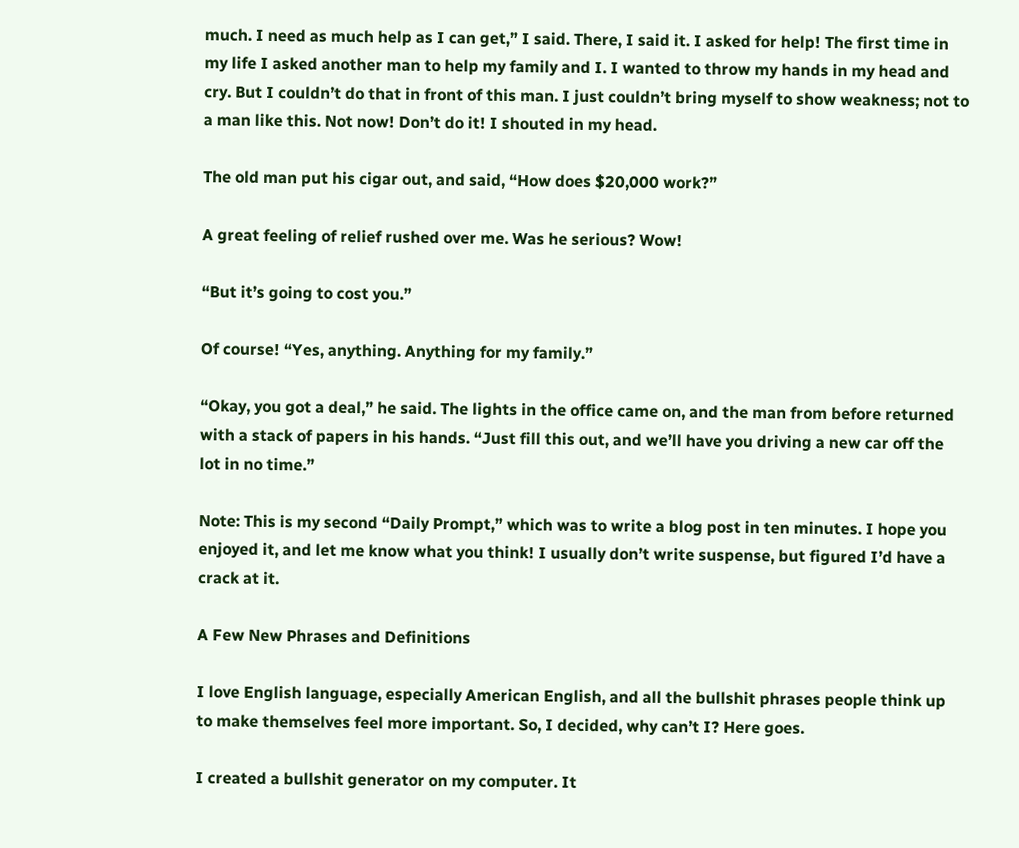much. I need as much help as I can get,” I said. There, I said it. I asked for help! The first time in my life I asked another man to help my family and I. I wanted to throw my hands in my head and cry. But I couldn’t do that in front of this man. I just couldn’t bring myself to show weakness; not to a man like this. Not now! Don’t do it! I shouted in my head.

The old man put his cigar out, and said, “How does $20,000 work?”

A great feeling of relief rushed over me. Was he serious? Wow!

“But it’s going to cost you.”

Of course! “Yes, anything. Anything for my family.”

“Okay, you got a deal,” he said. The lights in the office came on, and the man from before returned with a stack of papers in his hands. “Just fill this out, and we’ll have you driving a new car off the lot in no time.”

Note: This is my second “Daily Prompt,” which was to write a blog post in ten minutes. I hope you enjoyed it, and let me know what you think! I usually don’t write suspense, but figured I’d have a crack at it.

A Few New Phrases and Definitions

I love English language, especially American English, and all the bullshit phrases people think up to make themselves feel more important. So, I decided, why can’t I? Here goes.

I created a bullshit generator on my computer. It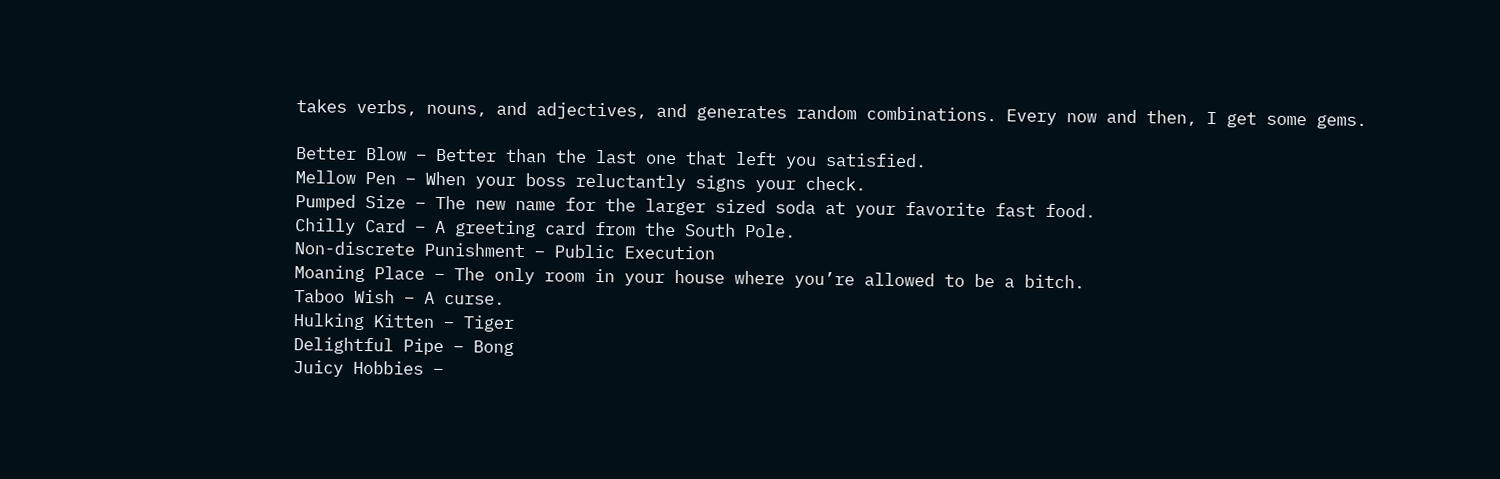takes verbs, nouns, and adjectives, and generates random combinations. Every now and then, I get some gems.

Better Blow – Better than the last one that left you satisfied.
Mellow Pen – When your boss reluctantly signs your check.
Pumped Size – The new name for the larger sized soda at your favorite fast food.
Chilly Card – A greeting card from the South Pole.
Non-discrete Punishment – Public Execution
Moaning Place – The only room in your house where you’re allowed to be a bitch.
Taboo Wish – A curse.
Hulking Kitten – Tiger
Delightful Pipe – Bong
Juicy Hobbies –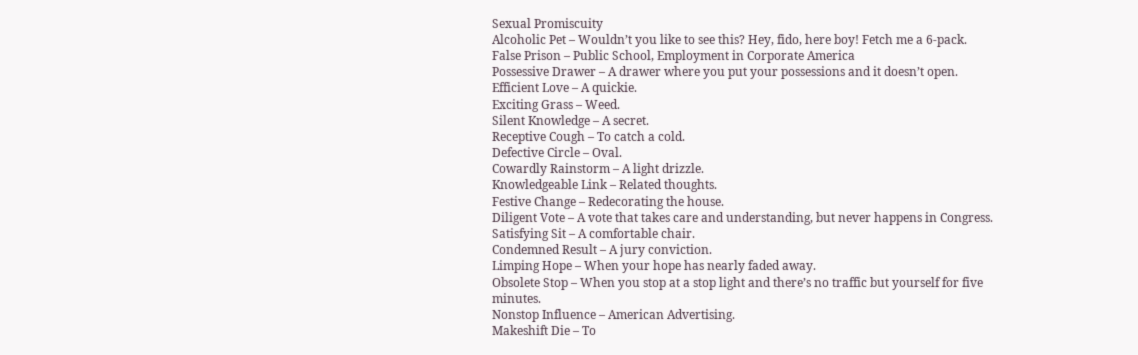Sexual Promiscuity
Alcoholic Pet – Wouldn’t you like to see this? Hey, fido, here boy! Fetch me a 6-pack.
False Prison – Public School, Employment in Corporate America
Possessive Drawer – A drawer where you put your possessions and it doesn’t open.
Efficient Love – A quickie.
Exciting Grass – Weed.
Silent Knowledge – A secret.
Receptive Cough – To catch a cold.
Defective Circle – Oval.
Cowardly Rainstorm – A light drizzle.
Knowledgeable Link – Related thoughts.
Festive Change – Redecorating the house.
Diligent Vote – A vote that takes care and understanding, but never happens in Congress.
Satisfying Sit – A comfortable chair.
Condemned Result – A jury conviction.
Limping Hope – When your hope has nearly faded away.
Obsolete Stop – When you stop at a stop light and there’s no traffic but yourself for five minutes.
Nonstop Influence – American Advertising.
Makeshift Die – To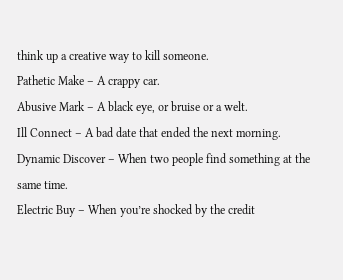think up a creative way to kill someone.
Pathetic Make – A crappy car.
Abusive Mark – A black eye, or bruise or a welt.
Ill Connect – A bad date that ended the next morning.
Dynamic Discover – When two people find something at the same time.
Electric Buy – When you’re shocked by the credit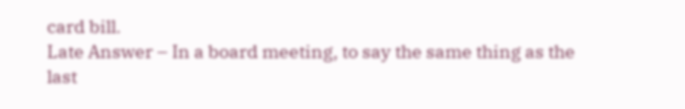card bill.
Late Answer – In a board meeting, to say the same thing as the last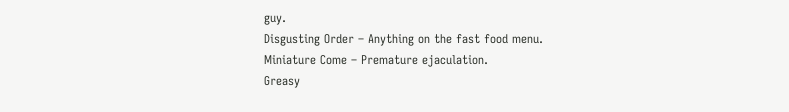guy.
Disgusting Order – Anything on the fast food menu.
Miniature Come – Premature ejaculation.
Greasy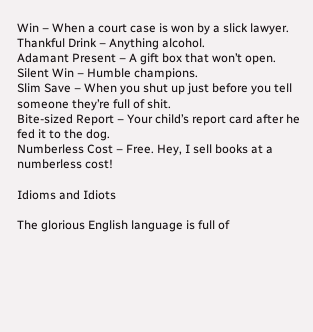Win – When a court case is won by a slick lawyer.
Thankful Drink – Anything alcohol.
Adamant Present – A gift box that won’t open.
Silent Win – Humble champions.
Slim Save – When you shut up just before you tell someone they’re full of shit.
Bite-sized Report – Your child’s report card after he fed it to the dog.
Numberless Cost – Free. Hey, I sell books at a numberless cost!

Idioms and Idiots

The glorious English language is full of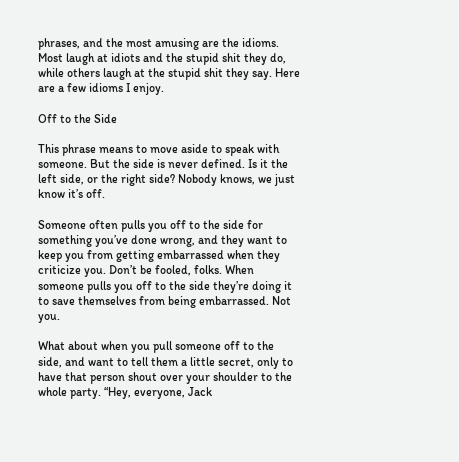phrases, and the most amusing are the idioms. Most laugh at idiots and the stupid shit they do, while others laugh at the stupid shit they say. Here are a few idioms I enjoy.

Off to the Side

This phrase means to move aside to speak with someone. But the side is never defined. Is it the left side, or the right side? Nobody knows, we just know it’s off.

Someone often pulls you off to the side for something you’ve done wrong, and they want to keep you from getting embarrassed when they criticize you. Don’t be fooled, folks. When someone pulls you off to the side they’re doing it to save themselves from being embarrassed. Not you.

What about when you pull someone off to the side, and want to tell them a little secret, only to have that person shout over your shoulder to the whole party. “Hey, everyone, Jack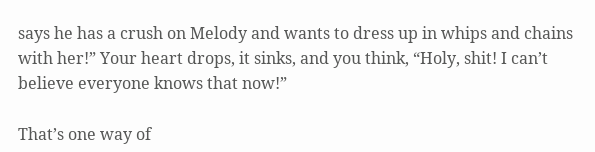says he has a crush on Melody and wants to dress up in whips and chains with her!” Your heart drops, it sinks, and you think, “Holy, shit! I can’t believe everyone knows that now!”

That’s one way of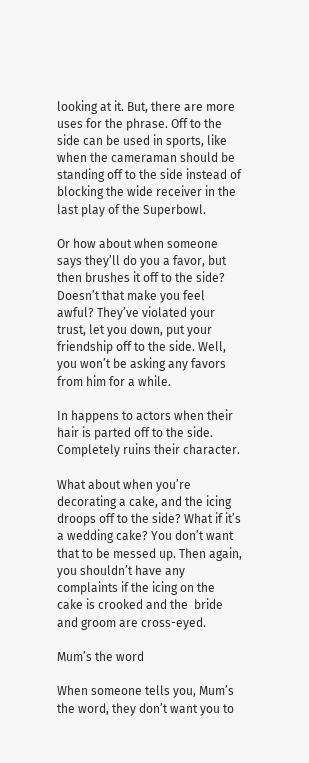looking at it. But, there are more uses for the phrase. Off to the side can be used in sports, like when the cameraman should be standing off to the side instead of blocking the wide receiver in the last play of the Superbowl.

Or how about when someone says they’ll do you a favor, but then brushes it off to the side? Doesn’t that make you feel awful? They’ve violated your trust, let you down, put your friendship off to the side. Well, you won’t be asking any favors from him for a while.

In happens to actors when their hair is parted off to the side. Completely ruins their character.

What about when you’re decorating a cake, and the icing droops off to the side? What if it’s a wedding cake? You don’t want that to be messed up. Then again, you shouldn’t have any complaints if the icing on the cake is crooked and the  bride and groom are cross-eyed.

Mum’s the word

When someone tells you, Mum’s the word, they don’t want you to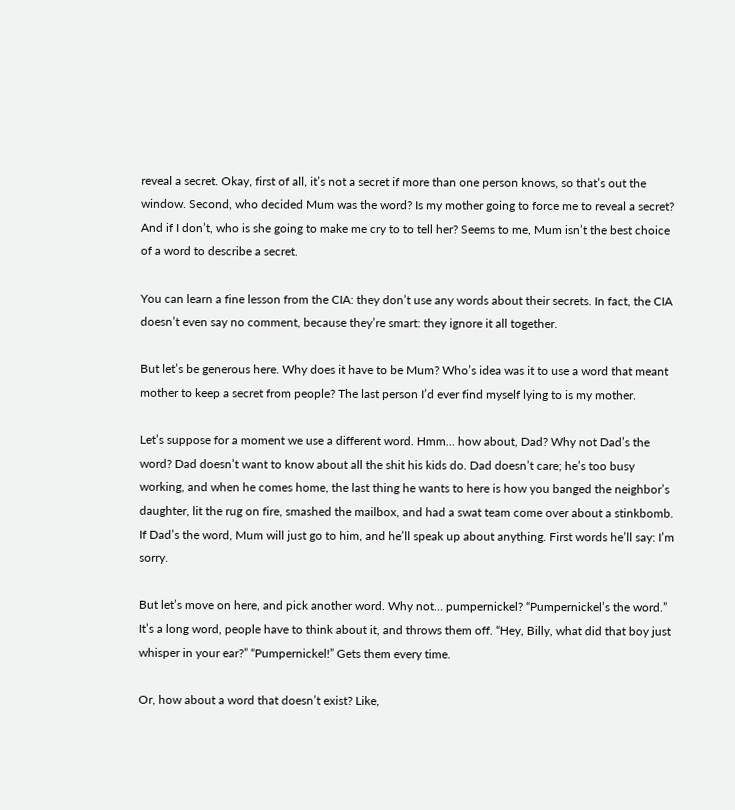reveal a secret. Okay, first of all, it’s not a secret if more than one person knows, so that’s out the window. Second, who decided Mum was the word? Is my mother going to force me to reveal a secret? And if I don’t, who is she going to make me cry to to tell her? Seems to me, Mum isn’t the best choice of a word to describe a secret.

You can learn a fine lesson from the CIA: they don’t use any words about their secrets. In fact, the CIA doesn’t even say no comment, because they’re smart: they ignore it all together.

But let’s be generous here. Why does it have to be Mum? Who’s idea was it to use a word that meant mother to keep a secret from people? The last person I’d ever find myself lying to is my mother.

Let’s suppose for a moment we use a different word. Hmm… how about, Dad? Why not Dad’s the word? Dad doesn’t want to know about all the shit his kids do. Dad doesn’t care; he’s too busy working, and when he comes home, the last thing he wants to here is how you banged the neighbor’s daughter, lit the rug on fire, smashed the mailbox, and had a swat team come over about a stinkbomb. If Dad’s the word, Mum will just go to him, and he’ll speak up about anything. First words he’ll say: I’m sorry.

But let’s move on here, and pick another word. Why not… pumpernickel? “Pumpernickel’s the word.” It’s a long word, people have to think about it, and throws them off. “Hey, Billy, what did that boy just whisper in your ear?” “Pumpernickel!” Gets them every time.

Or, how about a word that doesn’t exist? Like,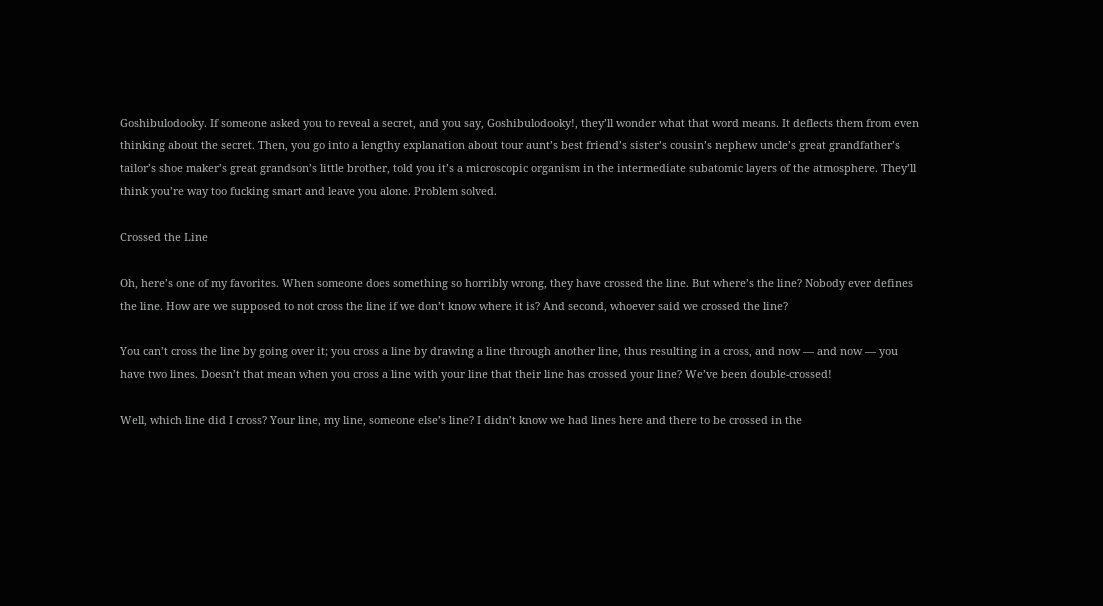Goshibulodooky. If someone asked you to reveal a secret, and you say, Goshibulodooky!, they’ll wonder what that word means. It deflects them from even thinking about the secret. Then, you go into a lengthy explanation about tour aunt’s best friend’s sister’s cousin’s nephew uncle’s great grandfather’s tailor’s shoe maker’s great grandson’s little brother, told you it’s a microscopic organism in the intermediate subatomic layers of the atmosphere. They’ll think you’re way too fucking smart and leave you alone. Problem solved.

Crossed the Line

Oh, here’s one of my favorites. When someone does something so horribly wrong, they have crossed the line. But where’s the line? Nobody ever defines the line. How are we supposed to not cross the line if we don’t know where it is? And second, whoever said we crossed the line?

You can’t cross the line by going over it; you cross a line by drawing a line through another line, thus resulting in a cross, and now — and now — you have two lines. Doesn’t that mean when you cross a line with your line that their line has crossed your line? We’ve been double-crossed!

Well, which line did I cross? Your line, my line, someone else’s line? I didn’t know we had lines here and there to be crossed in the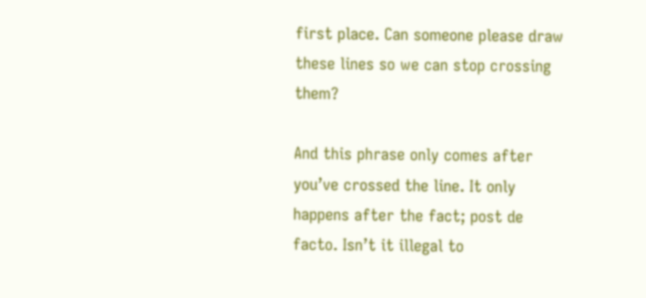first place. Can someone please draw these lines so we can stop crossing them?

And this phrase only comes after you’ve crossed the line. It only happens after the fact; post de facto. Isn’t it illegal to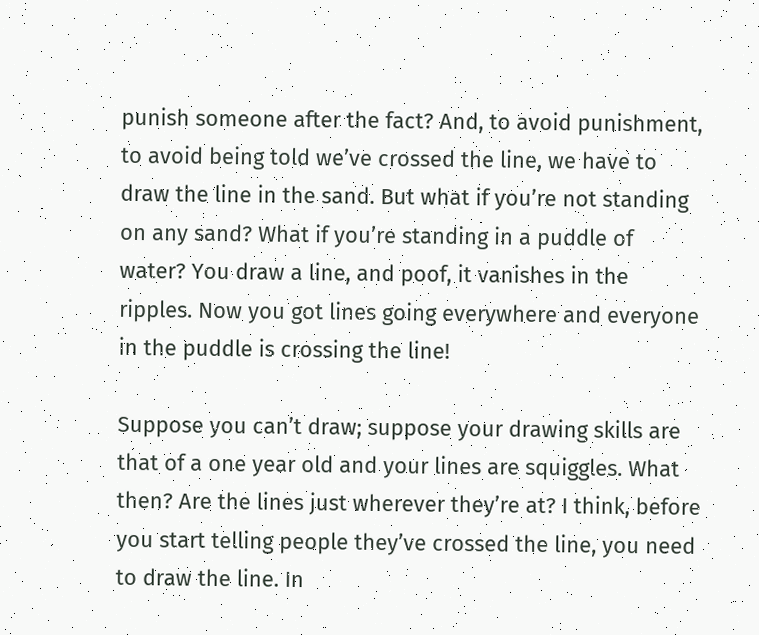punish someone after the fact? And, to avoid punishment, to avoid being told we’ve crossed the line, we have to draw the line in the sand. But what if you’re not standing on any sand? What if you’re standing in a puddle of water? You draw a line, and poof, it vanishes in the ripples. Now you got lines going everywhere and everyone in the puddle is crossing the line!

Suppose you can’t draw; suppose your drawing skills are that of a one year old and your lines are squiggles. What then? Are the lines just wherever they’re at? I think, before you start telling people they’ve crossed the line, you need to draw the line. In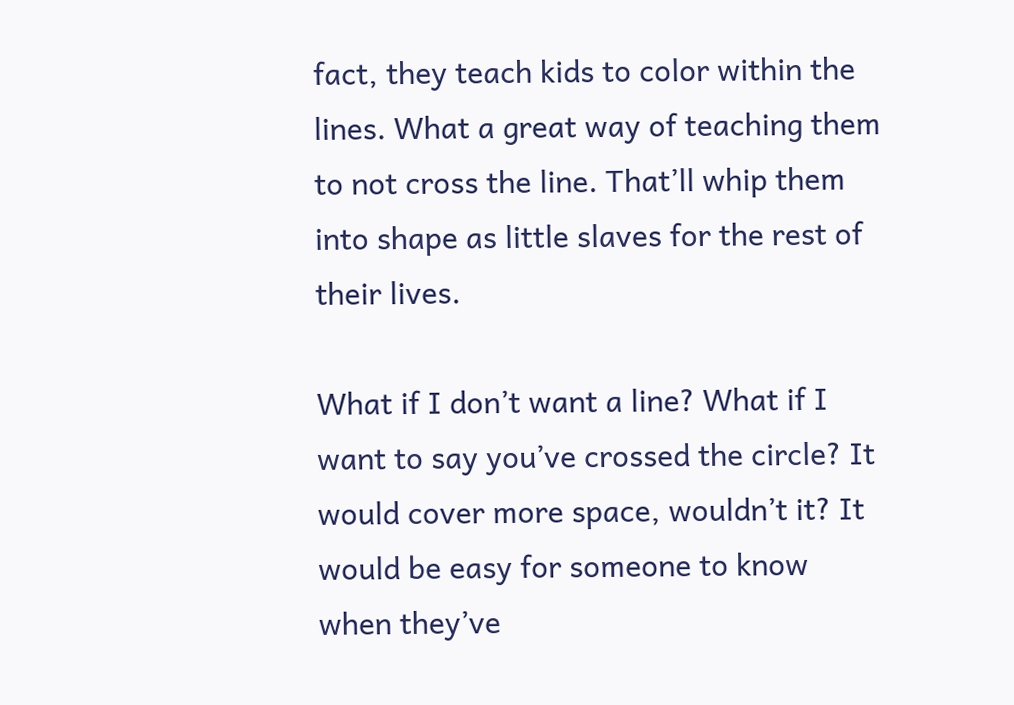fact, they teach kids to color within the lines. What a great way of teaching them to not cross the line. That’ll whip them into shape as little slaves for the rest of their lives.

What if I don’t want a line? What if I want to say you’ve crossed the circle? It would cover more space, wouldn’t it? It would be easy for someone to know when they’ve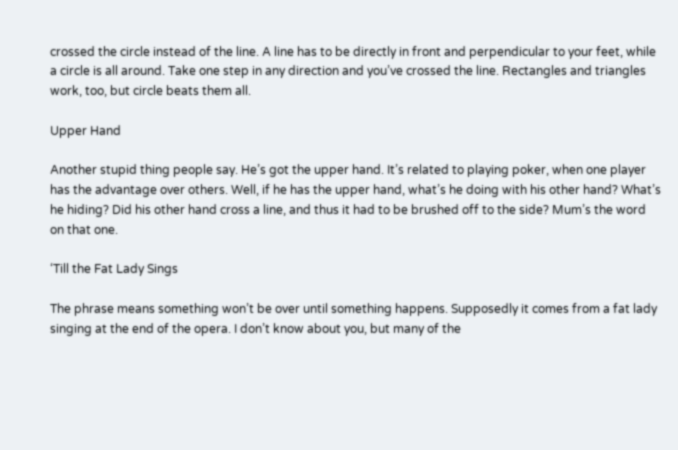crossed the circle instead of the line. A line has to be directly in front and perpendicular to your feet, while a circle is all around. Take one step in any direction and you’ve crossed the line. Rectangles and triangles work, too, but circle beats them all.

Upper Hand

Another stupid thing people say. He’s got the upper hand. It’s related to playing poker, when one player has the advantage over others. Well, if he has the upper hand, what’s he doing with his other hand? What’s he hiding? Did his other hand cross a line, and thus it had to be brushed off to the side? Mum’s the word on that one.

‘Till the Fat Lady Sings

The phrase means something won’t be over until something happens. Supposedly it comes from a fat lady singing at the end of the opera. I don’t know about you, but many of the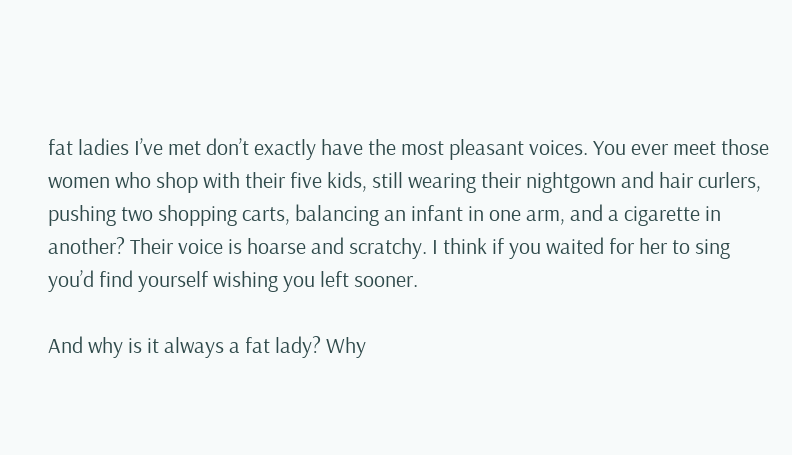fat ladies I’ve met don’t exactly have the most pleasant voices. You ever meet those women who shop with their five kids, still wearing their nightgown and hair curlers, pushing two shopping carts, balancing an infant in one arm, and a cigarette in another? Their voice is hoarse and scratchy. I think if you waited for her to sing you’d find yourself wishing you left sooner.

And why is it always a fat lady? Why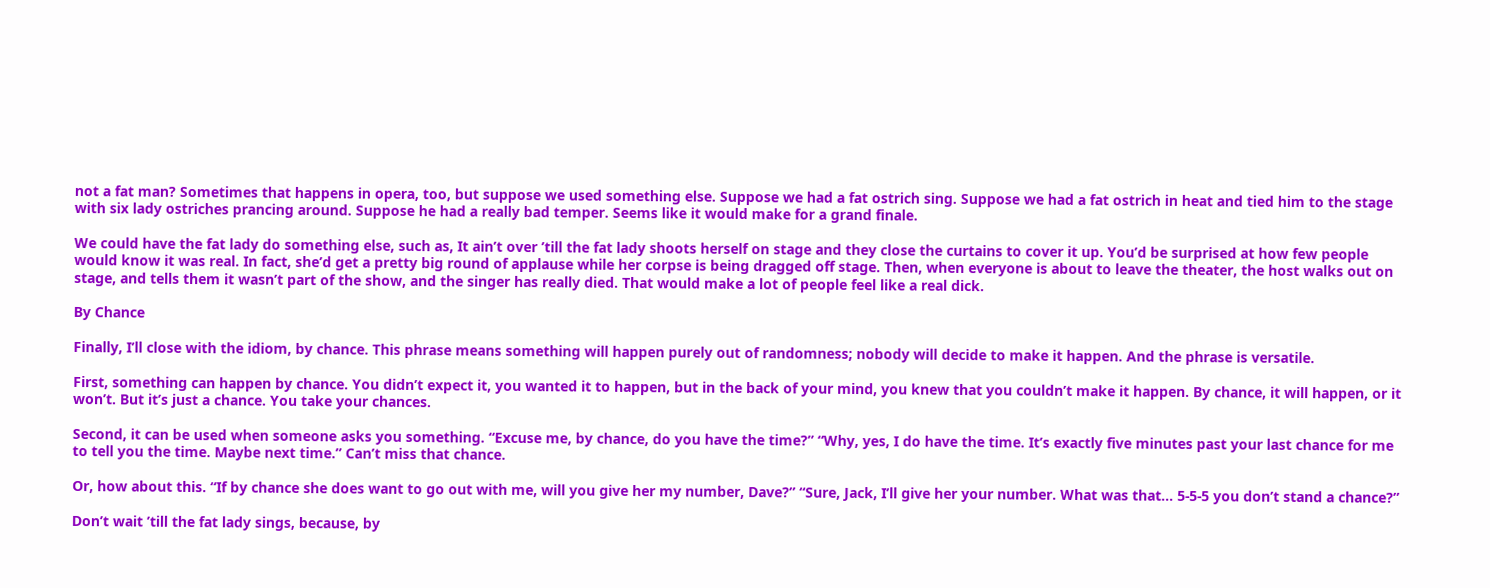not a fat man? Sometimes that happens in opera, too, but suppose we used something else. Suppose we had a fat ostrich sing. Suppose we had a fat ostrich in heat and tied him to the stage with six lady ostriches prancing around. Suppose he had a really bad temper. Seems like it would make for a grand finale.

We could have the fat lady do something else, such as, It ain’t over ’till the fat lady shoots herself on stage and they close the curtains to cover it up. You’d be surprised at how few people would know it was real. In fact, she’d get a pretty big round of applause while her corpse is being dragged off stage. Then, when everyone is about to leave the theater, the host walks out on stage, and tells them it wasn’t part of the show, and the singer has really died. That would make a lot of people feel like a real dick.

By Chance

Finally, I’ll close with the idiom, by chance. This phrase means something will happen purely out of randomness; nobody will decide to make it happen. And the phrase is versatile.

First, something can happen by chance. You didn’t expect it, you wanted it to happen, but in the back of your mind, you knew that you couldn’t make it happen. By chance, it will happen, or it won’t. But it’s just a chance. You take your chances.

Second, it can be used when someone asks you something. “Excuse me, by chance, do you have the time?” “Why, yes, I do have the time. It’s exactly five minutes past your last chance for me to tell you the time. Maybe next time.” Can’t miss that chance.

Or, how about this. “If by chance she does want to go out with me, will you give her my number, Dave?” “Sure, Jack, I’ll give her your number. What was that… 5-5-5 you don’t stand a chance?”

Don’t wait ’till the fat lady sings, because, by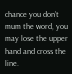chance you don’t mum the word, you may lose the upper hand and cross the line.